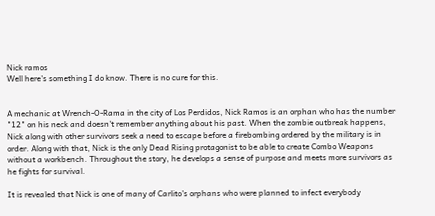Nick ramos
Well here's something I do know. There is no cure for this.


A mechanic at Wrench-O-Rama in the city of Los Perdidos, Nick Ramos is an orphan who has the number "12" on his neck and doesn't remember anything about his past. When the zombie outbreak happens, Nick along with other survivors seek a need to escape before a firebombing ordered by the military is in order. Along with that, Nick is the only Dead Rising protagonist to be able to create Combo Weapons without a workbench. Throughout the story, he develops a sense of purpose and meets more survivors as he fights for survival.

It is revealed that Nick is one of many of Carlito's orphans who were planned to infect everybody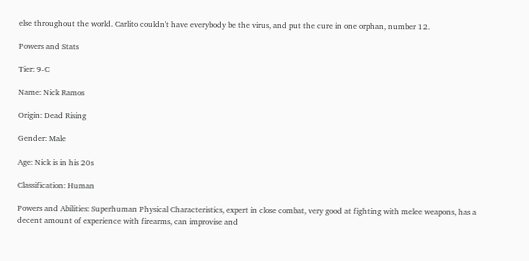else throughout the world. Carlito couldn't have everybody be the virus, and put the cure in one orphan, number 12.

Powers and Stats

Tier: 9-C

Name: Nick Ramos

Origin: Dead Rising

Gender: Male

Age: Nick is in his 20s

Classification: Human

Powers and Abilities: Superhuman Physical Characteristics, expert in close combat, very good at fighting with melee weapons, has a decent amount of experience with firearms, can improvise and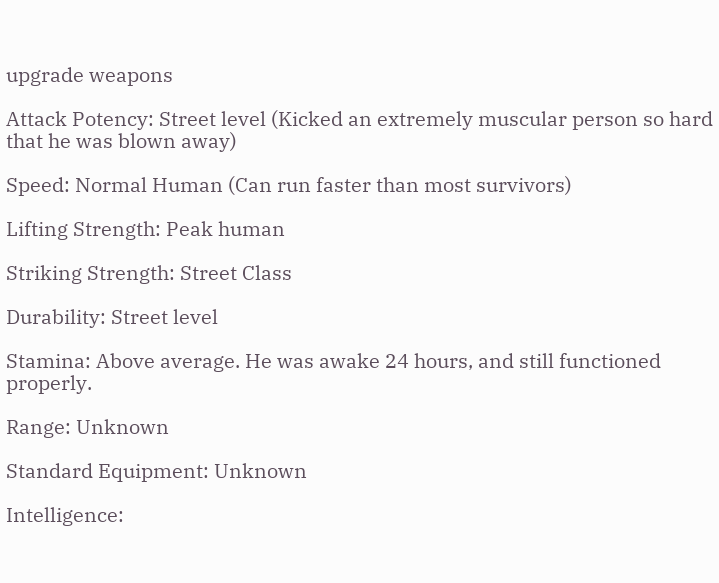upgrade weapons

Attack Potency: Street level (Kicked an extremely muscular person so hard that he was blown away)

Speed: Normal Human (Can run faster than most survivors)

Lifting Strength: Peak human

Striking Strength: Street Class

Durability: Street level

Stamina: Above average. He was awake 24 hours, and still functioned properly.

Range: Unknown

Standard Equipment: Unknown

Intelligence: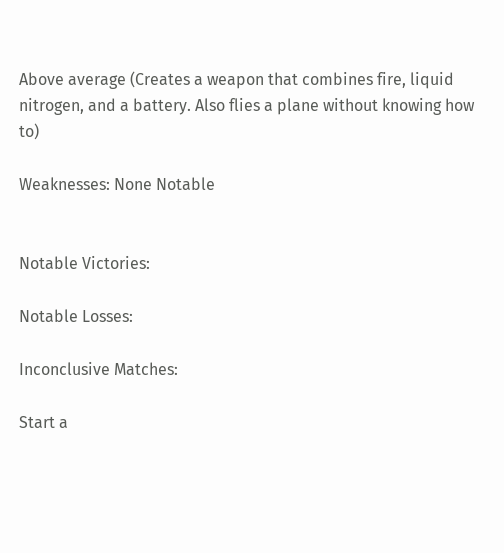Above average (Creates a weapon that combines fire, liquid nitrogen, and a battery. Also flies a plane without knowing how to)

Weaknesses: None Notable


Notable Victories:

Notable Losses:

Inconclusive Matches:

Start a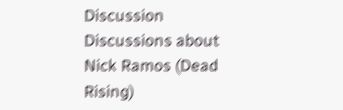Discussion Discussions about Nick Ramos (Dead Rising)